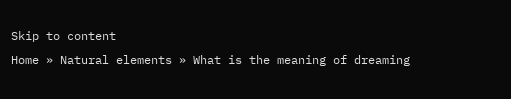Skip to content
Home » Natural elements » What is the meaning of dreaming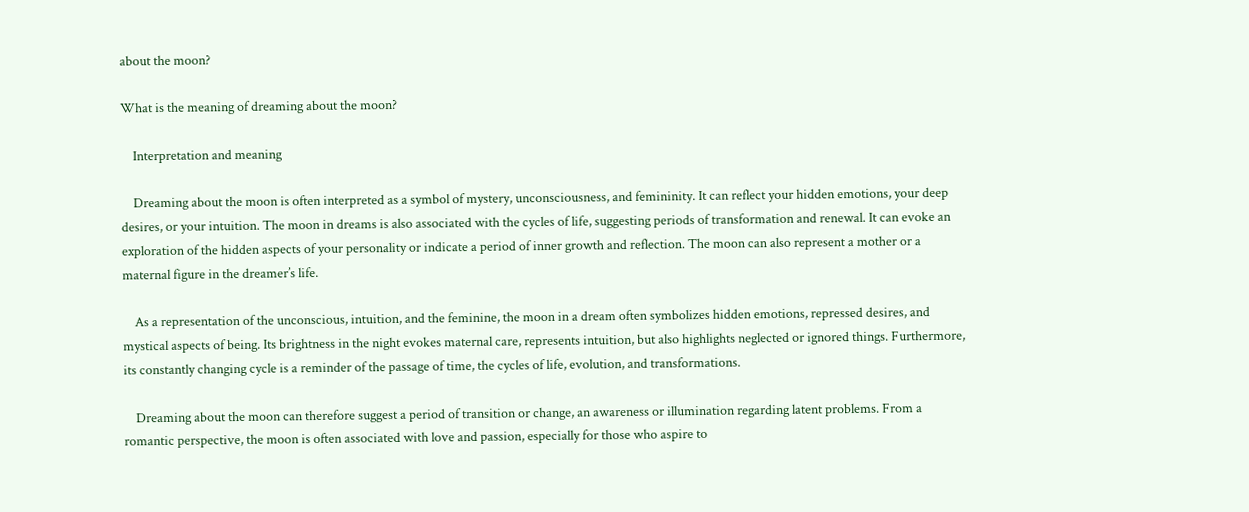about the moon?

What is the meaning of dreaming about the moon?

    Interpretation and meaning

    Dreaming about the moon is often interpreted as a symbol of mystery, unconsciousness, and femininity. It can reflect your hidden emotions, your deep desires, or your intuition. The moon in dreams is also associated with the cycles of life, suggesting periods of transformation and renewal. It can evoke an exploration of the hidden aspects of your personality or indicate a period of inner growth and reflection. The moon can also represent a mother or a maternal figure in the dreamer’s life.

    As a representation of the unconscious, intuition, and the feminine, the moon in a dream often symbolizes hidden emotions, repressed desires, and mystical aspects of being. Its brightness in the night evokes maternal care, represents intuition, but also highlights neglected or ignored things. Furthermore, its constantly changing cycle is a reminder of the passage of time, the cycles of life, evolution, and transformations.

    Dreaming about the moon can therefore suggest a period of transition or change, an awareness or illumination regarding latent problems. From a romantic perspective, the moon is often associated with love and passion, especially for those who aspire to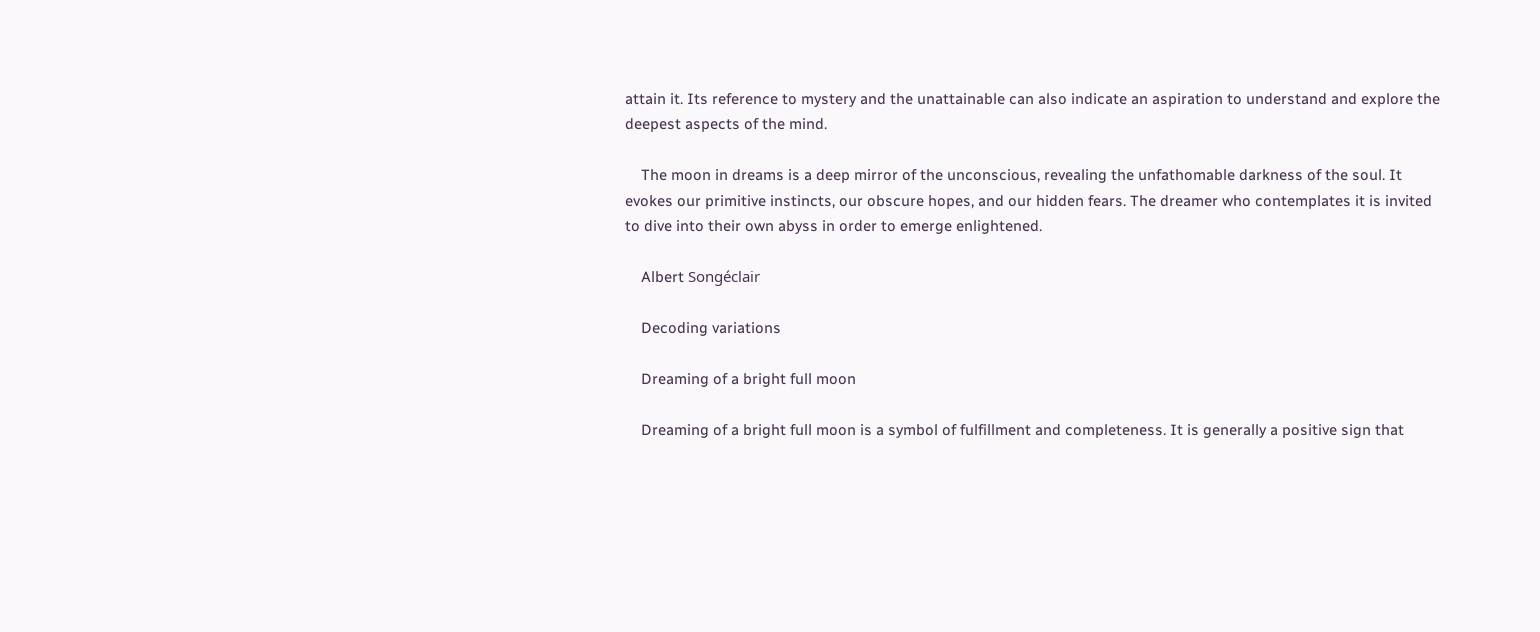attain it. Its reference to mystery and the unattainable can also indicate an aspiration to understand and explore the deepest aspects of the mind.

    The moon in dreams is a deep mirror of the unconscious, revealing the unfathomable darkness of the soul. It evokes our primitive instincts, our obscure hopes, and our hidden fears. The dreamer who contemplates it is invited to dive into their own abyss in order to emerge enlightened.

    Albert Songéclair

    Decoding variations

    Dreaming of a bright full moon

    Dreaming of a bright full moon is a symbol of fulfillment and completeness. It is generally a positive sign that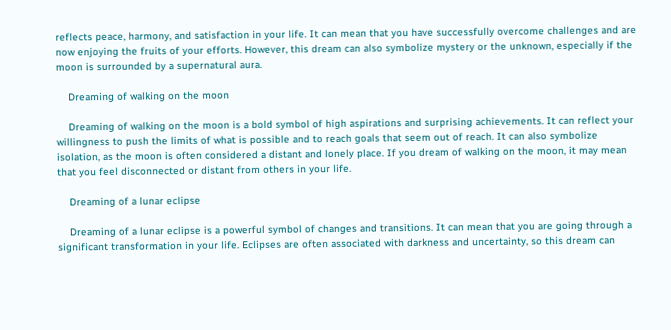reflects peace, harmony, and satisfaction in your life. It can mean that you have successfully overcome challenges and are now enjoying the fruits of your efforts. However, this dream can also symbolize mystery or the unknown, especially if the moon is surrounded by a supernatural aura.

    Dreaming of walking on the moon

    Dreaming of walking on the moon is a bold symbol of high aspirations and surprising achievements. It can reflect your willingness to push the limits of what is possible and to reach goals that seem out of reach. It can also symbolize isolation, as the moon is often considered a distant and lonely place. If you dream of walking on the moon, it may mean that you feel disconnected or distant from others in your life.

    Dreaming of a lunar eclipse

    Dreaming of a lunar eclipse is a powerful symbol of changes and transitions. It can mean that you are going through a significant transformation in your life. Eclipses are often associated with darkness and uncertainty, so this dream can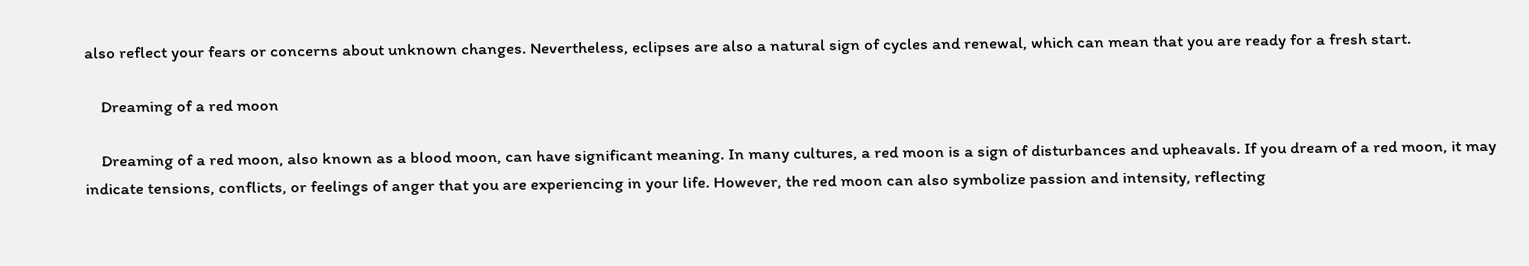also reflect your fears or concerns about unknown changes. Nevertheless, eclipses are also a natural sign of cycles and renewal, which can mean that you are ready for a fresh start.

    Dreaming of a red moon

    Dreaming of a red moon, also known as a blood moon, can have significant meaning. In many cultures, a red moon is a sign of disturbances and upheavals. If you dream of a red moon, it may indicate tensions, conflicts, or feelings of anger that you are experiencing in your life. However, the red moon can also symbolize passion and intensity, reflecting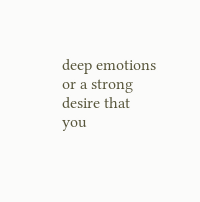deep emotions or a strong desire that you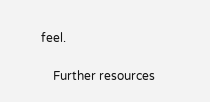feel.

    Further resources